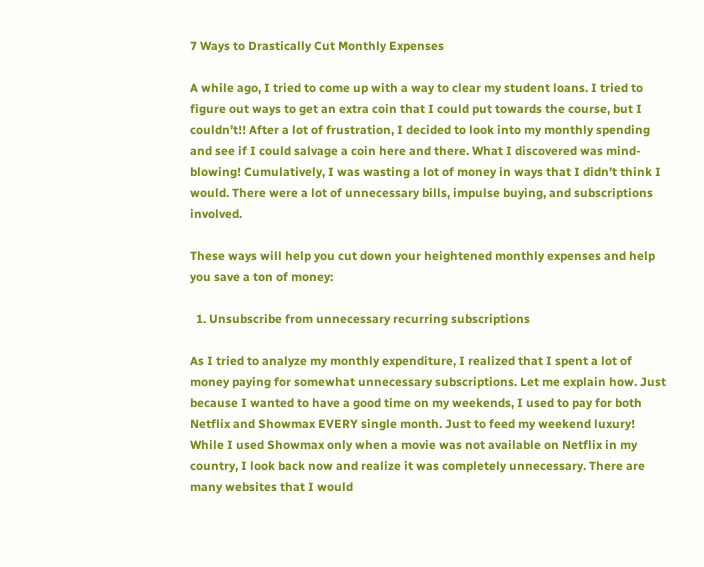7 Ways to Drastically Cut Monthly Expenses

A while ago, I tried to come up with a way to clear my student loans. I tried to figure out ways to get an extra coin that I could put towards the course, but I couldn’t!! After a lot of frustration, I decided to look into my monthly spending and see if I could salvage a coin here and there. What I discovered was mind-blowing! Cumulatively, I was wasting a lot of money in ways that I didn’t think I would. There were a lot of unnecessary bills, impulse buying, and subscriptions involved.

These ways will help you cut down your heightened monthly expenses and help you save a ton of money:

  1. Unsubscribe from unnecessary recurring subscriptions

As I tried to analyze my monthly expenditure, I realized that I spent a lot of money paying for somewhat unnecessary subscriptions. Let me explain how. Just because I wanted to have a good time on my weekends, I used to pay for both Netflix and Showmax EVERY single month. Just to feed my weekend luxury! While I used Showmax only when a movie was not available on Netflix in my country, I look back now and realize it was completely unnecessary. There are many websites that I would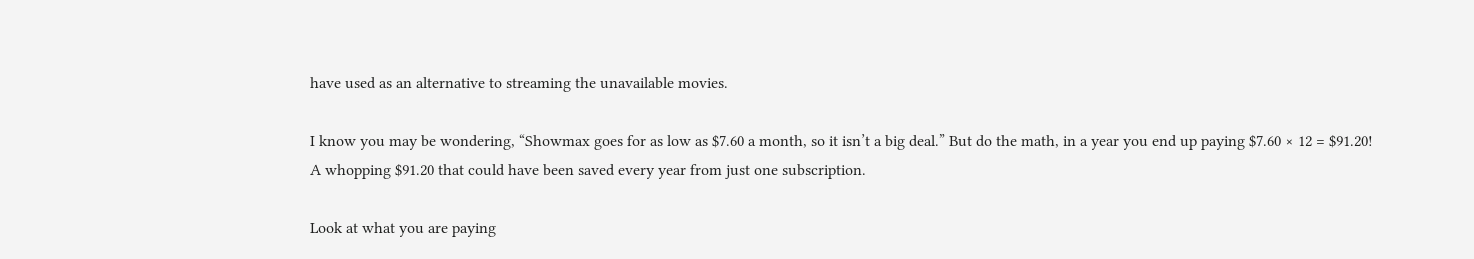have used as an alternative to streaming the unavailable movies.

I know you may be wondering, “Showmax goes for as low as $7.60 a month, so it isn’t a big deal.” But do the math, in a year you end up paying $7.60 × 12 = $91.20! A whopping $91.20 that could have been saved every year from just one subscription.

Look at what you are paying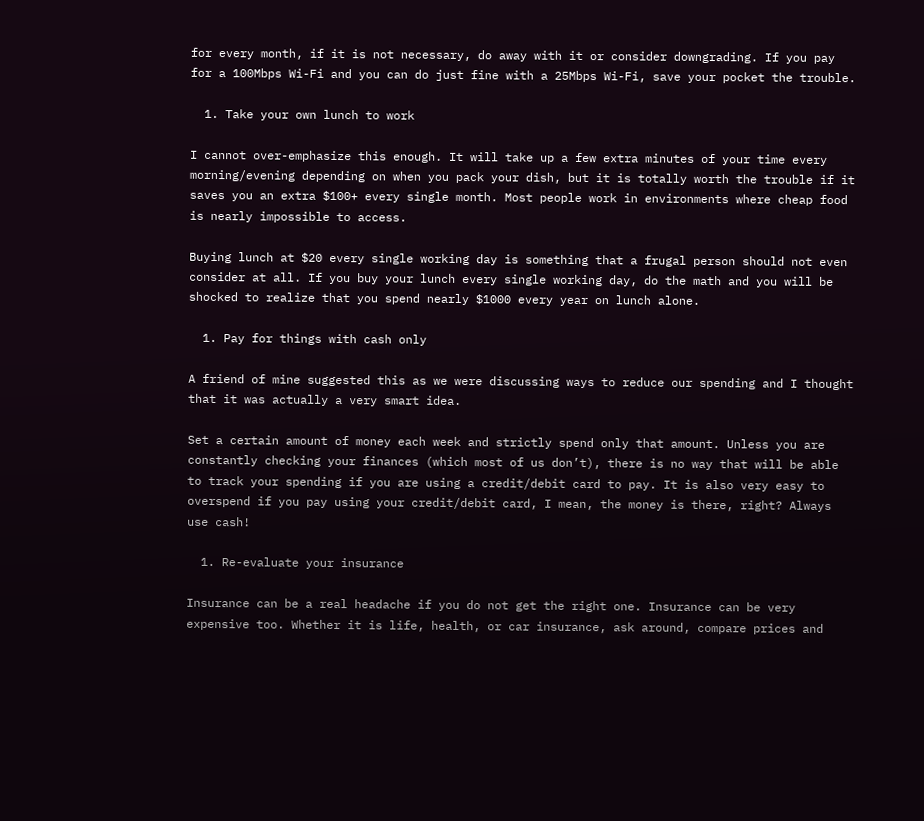for every month, if it is not necessary, do away with it or consider downgrading. If you pay for a 100Mbps Wi-Fi and you can do just fine with a 25Mbps Wi-Fi, save your pocket the trouble.

  1. Take your own lunch to work

I cannot over-emphasize this enough. It will take up a few extra minutes of your time every morning/evening depending on when you pack your dish, but it is totally worth the trouble if it saves you an extra $100+ every single month. Most people work in environments where cheap food is nearly impossible to access.

Buying lunch at $20 every single working day is something that a frugal person should not even consider at all. If you buy your lunch every single working day, do the math and you will be shocked to realize that you spend nearly $1000 every year on lunch alone.

  1. Pay for things with cash only

A friend of mine suggested this as we were discussing ways to reduce our spending and I thought that it was actually a very smart idea.

Set a certain amount of money each week and strictly spend only that amount. Unless you are constantly checking your finances (which most of us don’t), there is no way that will be able to track your spending if you are using a credit/debit card to pay. It is also very easy to overspend if you pay using your credit/debit card, I mean, the money is there, right? Always use cash!

  1. Re-evaluate your insurance

Insurance can be a real headache if you do not get the right one. Insurance can be very expensive too. Whether it is life, health, or car insurance, ask around, compare prices and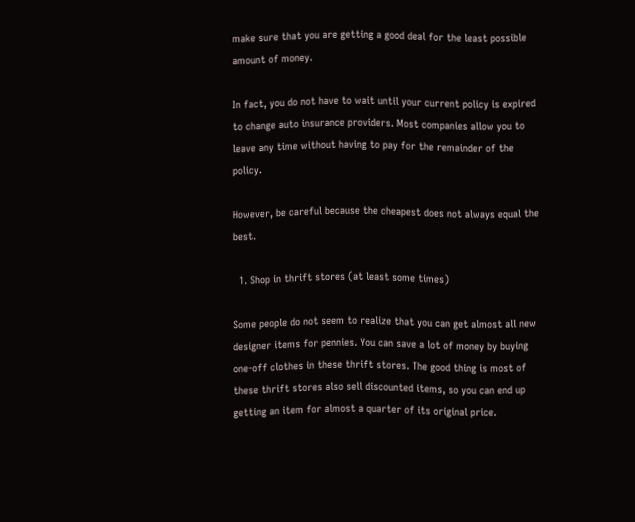make sure that you are getting a good deal for the least possible amount of money.

In fact, you do not have to wait until your current policy is expired to change auto insurance providers. Most companies allow you to leave any time without having to pay for the remainder of the policy.

However, be careful because the cheapest does not always equal the best.

  1. Shop in thrift stores (at least some times)

Some people do not seem to realize that you can get almost all new designer items for pennies. You can save a lot of money by buying one-off clothes in these thrift stores. The good thing is most of these thrift stores also sell discounted items, so you can end up getting an item for almost a quarter of its original price.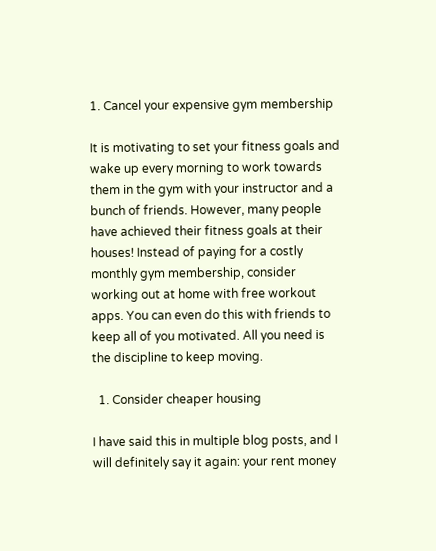1. Cancel your expensive gym membership

It is motivating to set your fitness goals and wake up every morning to work towards them in the gym with your instructor and a bunch of friends. However, many people have achieved their fitness goals at their houses! Instead of paying for a costly monthly gym membership, consider working out at home with free workout apps. You can even do this with friends to keep all of you motivated. All you need is the discipline to keep moving.

  1. Consider cheaper housing

I have said this in multiple blog posts, and I will definitely say it again: your rent money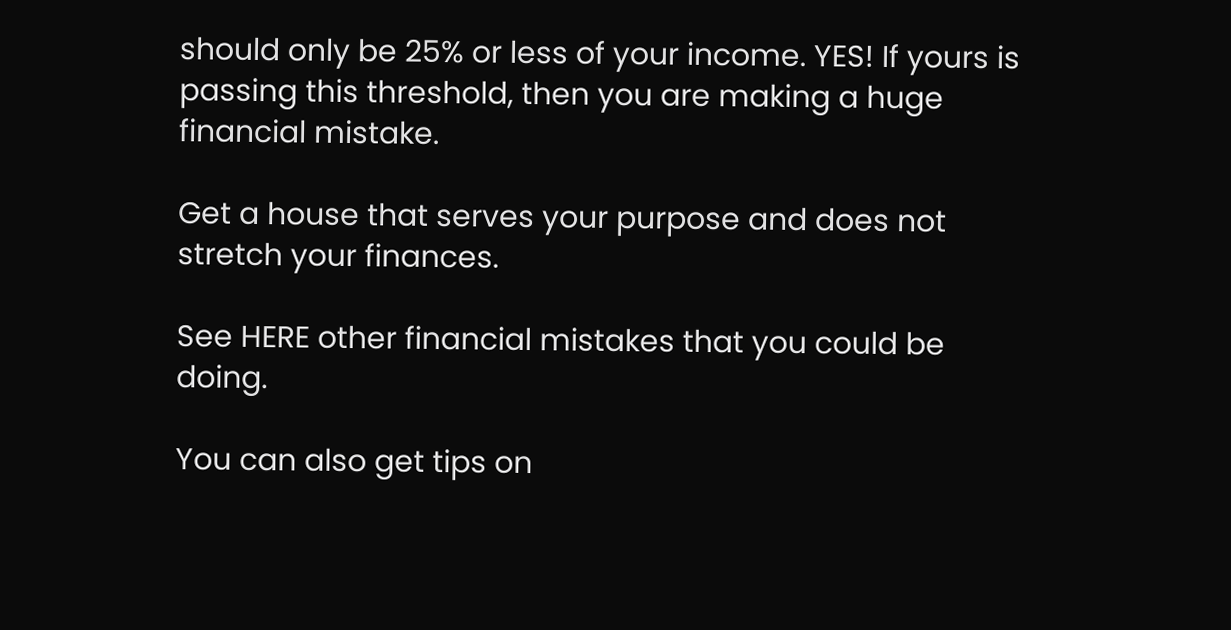should only be 25% or less of your income. YES! If yours is passing this threshold, then you are making a huge financial mistake.

Get a house that serves your purpose and does not stretch your finances.

See HERE other financial mistakes that you could be doing.

You can also get tips on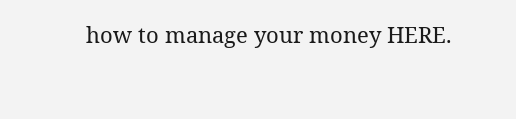how to manage your money HERE.